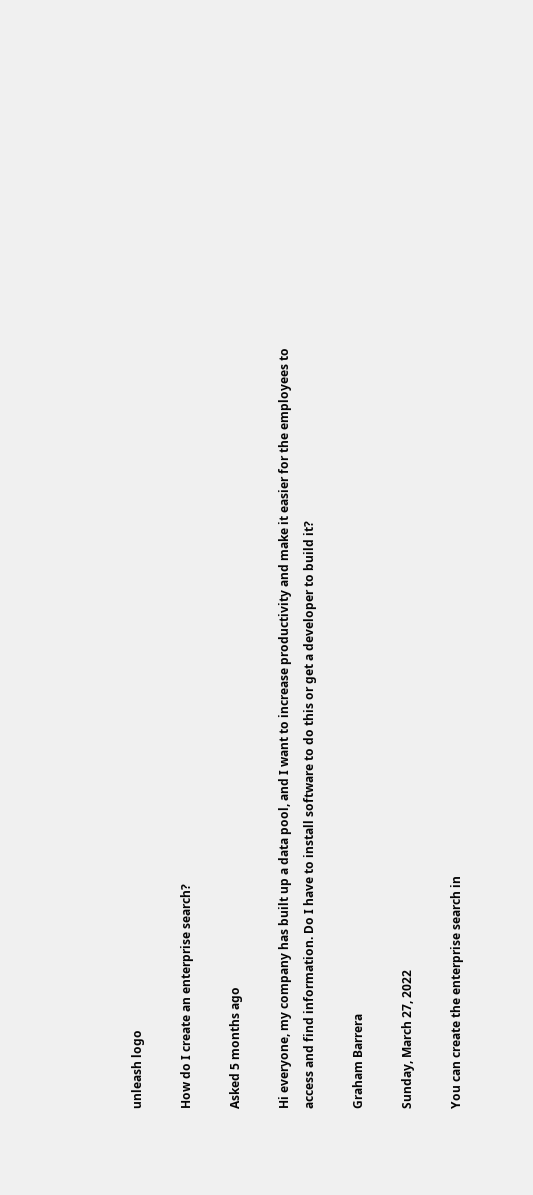unleash logo

How do I create an enterprise search?

Asked 5 months ago

Hi everyone, my company has built up a data pool, and I want to increase productivity and make it easier for the employees to access and find information. Do I have to install software to do this or get a developer to build it?

Graham Barrera

Sunday, March 27, 2022

You can create the enterprise search in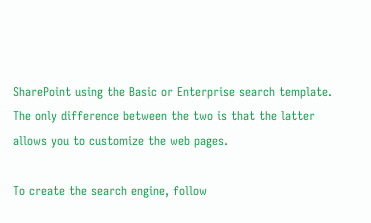SharePoint using the Basic or Enterprise search template. The only difference between the two is that the latter allows you to customize the web pages.

To create the search engine, follow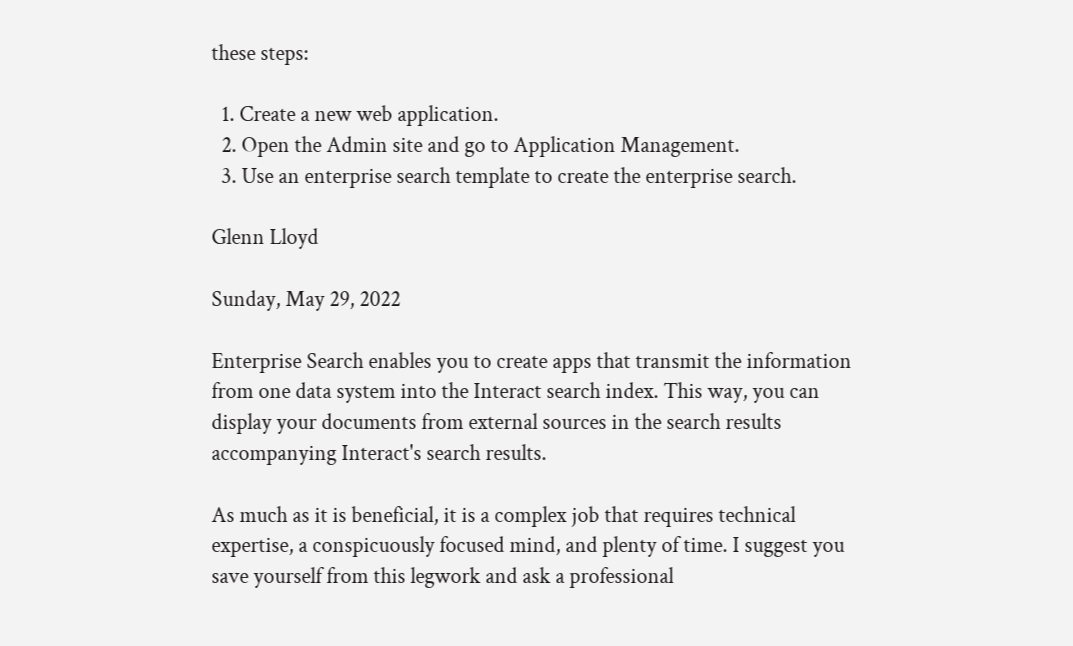these steps:

  1. Create a new web application.
  2. Open the Admin site and go to Application Management.
  3. Use an enterprise search template to create the enterprise search.

Glenn Lloyd

Sunday, May 29, 2022

Enterprise Search enables you to create apps that transmit the information from one data system into the Interact search index. This way, you can display your documents from external sources in the search results accompanying Interact's search results.

As much as it is beneficial, it is a complex job that requires technical expertise, a conspicuously focused mind, and plenty of time. I suggest you save yourself from this legwork and ask a professional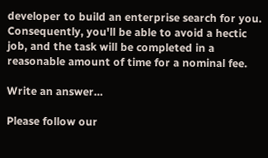developer to build an enterprise search for you. Consequently, you'll be able to avoid a hectic job, and the task will be completed in a reasonable amount of time for a nominal fee.

Write an answer...

Please follow our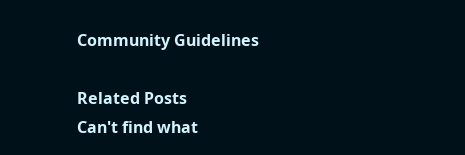Community Guidelines

Related Posts
Can't find what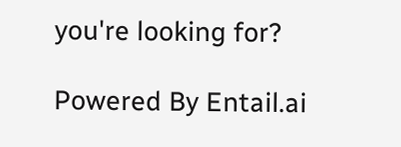you're looking for?

Powered By Entail.ai